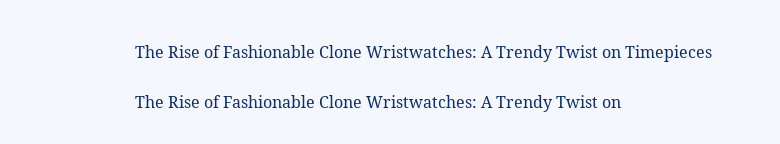The Rise of Fashionable Clone Wristwatches: A Trendy Twist on Timepieces

The Rise of Fashionable Clone Wristwatches: A Trendy Twist on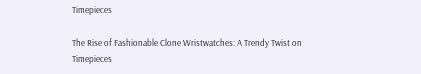Timepieces

The Rise of Fashionable Clone Wristwatches: A Trendy Twist on Timepieces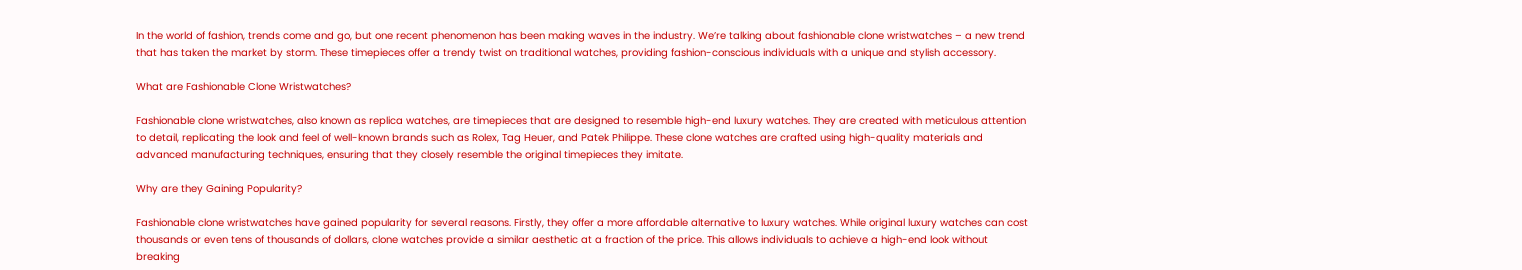In the world of fashion, trends come and go, but one recent phenomenon has been making waves in the industry. We’re talking about fashionable clone wristwatches – a new trend that has taken the market by storm. These timepieces offer a trendy twist on traditional watches, providing fashion-conscious individuals with a unique and stylish accessory.

What are Fashionable Clone Wristwatches?

Fashionable clone wristwatches, also known as replica watches, are timepieces that are designed to resemble high-end luxury watches. They are created with meticulous attention to detail, replicating the look and feel of well-known brands such as Rolex, Tag Heuer, and Patek Philippe. These clone watches are crafted using high-quality materials and advanced manufacturing techniques, ensuring that they closely resemble the original timepieces they imitate.

Why are they Gaining Popularity?

Fashionable clone wristwatches have gained popularity for several reasons. Firstly, they offer a more affordable alternative to luxury watches. While original luxury watches can cost thousands or even tens of thousands of dollars, clone watches provide a similar aesthetic at a fraction of the price. This allows individuals to achieve a high-end look without breaking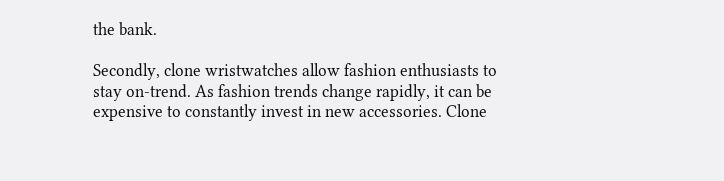the bank.

Secondly, clone wristwatches allow fashion enthusiasts to stay on-trend. As fashion trends change rapidly, it can be expensive to constantly invest in new accessories. Clone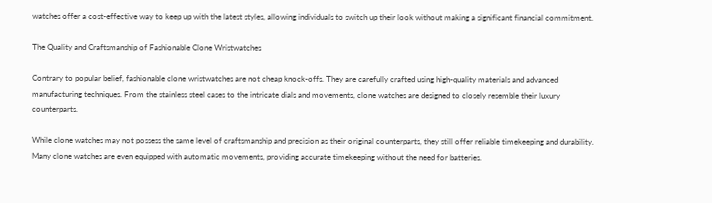watches offer a cost-effective way to keep up with the latest styles, allowing individuals to switch up their look without making a significant financial commitment.

The Quality and Craftsmanship of Fashionable Clone Wristwatches

Contrary to popular belief, fashionable clone wristwatches are not cheap knock-offs. They are carefully crafted using high-quality materials and advanced manufacturing techniques. From the stainless steel cases to the intricate dials and movements, clone watches are designed to closely resemble their luxury counterparts.

While clone watches may not possess the same level of craftsmanship and precision as their original counterparts, they still offer reliable timekeeping and durability. Many clone watches are even equipped with automatic movements, providing accurate timekeeping without the need for batteries.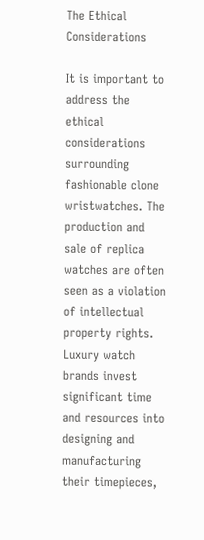The Ethical Considerations

It is important to address the ethical considerations surrounding fashionable clone wristwatches. The production and sale of replica watches are often seen as a violation of intellectual property rights. Luxury watch brands invest significant time and resources into designing and manufacturing their timepieces,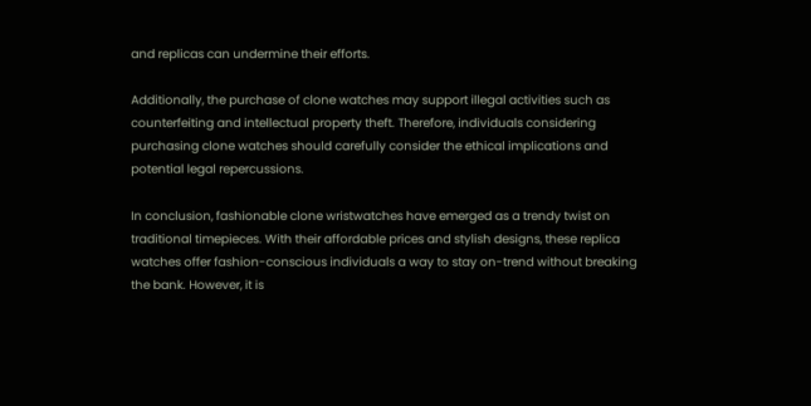and replicas can undermine their efforts.

Additionally, the purchase of clone watches may support illegal activities such as counterfeiting and intellectual property theft. Therefore, individuals considering purchasing clone watches should carefully consider the ethical implications and potential legal repercussions.

In conclusion, fashionable clone wristwatches have emerged as a trendy twist on traditional timepieces. With their affordable prices and stylish designs, these replica watches offer fashion-conscious individuals a way to stay on-trend without breaking the bank. However, it is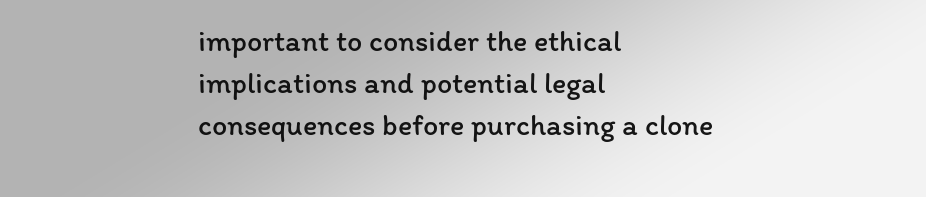important to consider the ethical implications and potential legal consequences before purchasing a clone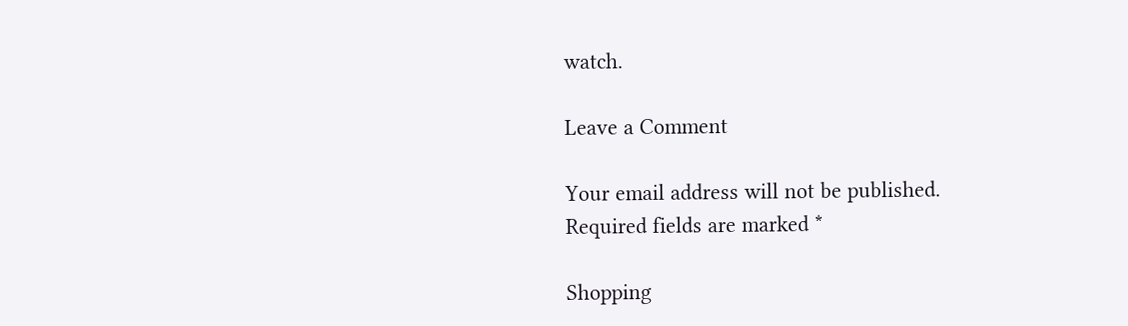watch.

Leave a Comment

Your email address will not be published. Required fields are marked *

Shopping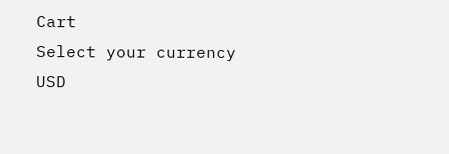Cart
Select your currency
USD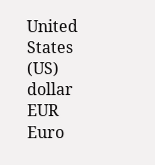United States (US) dollar
EUR Euro